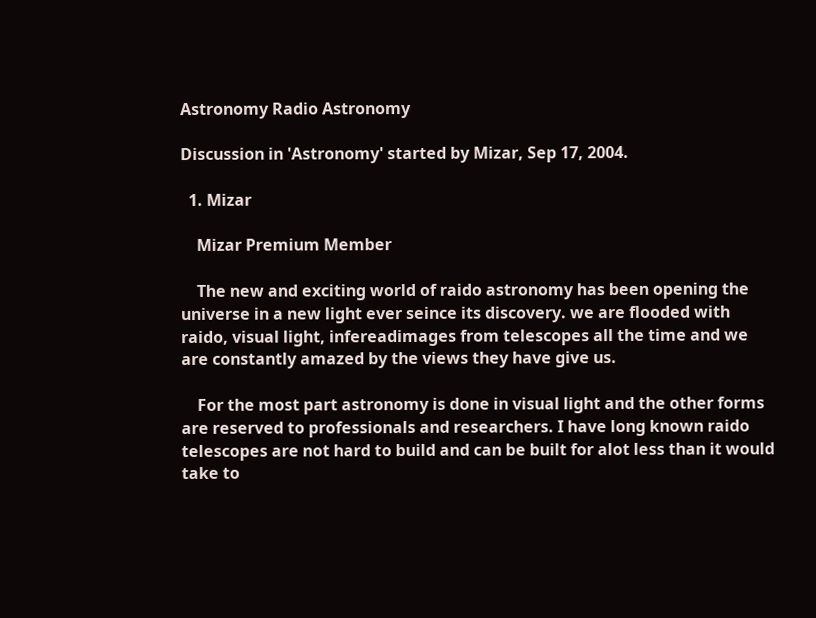Astronomy Radio Astronomy

Discussion in 'Astronomy' started by Mizar, Sep 17, 2004.

  1. Mizar

    Mizar Premium Member

    The new and exciting world of raido astronomy has been opening the universe in a new light ever seince its discovery. we are flooded with raido, visual light, infereadimages from telescopes all the time and we are constantly amazed by the views they have give us.

    For the most part astronomy is done in visual light and the other forms are reserved to professionals and researchers. I have long known raido telescopes are not hard to build and can be built for alot less than it would take to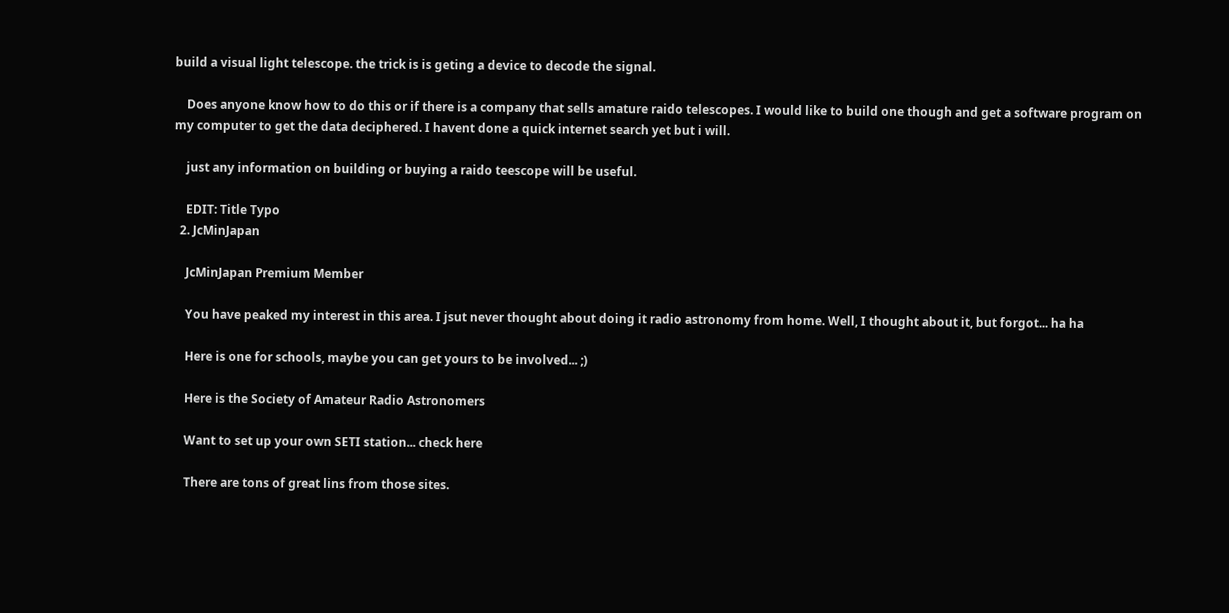build a visual light telescope. the trick is is geting a device to decode the signal.

    Does anyone know how to do this or if there is a company that sells amature raido telescopes. I would like to build one though and get a software program on my computer to get the data deciphered. I havent done a quick internet search yet but i will.

    just any information on building or buying a raido teescope will be useful.

    EDIT: Title Typo
  2. JcMinJapan

    JcMinJapan Premium Member

    You have peaked my interest in this area. I jsut never thought about doing it radio astronomy from home. Well, I thought about it, but forgot... ha ha

    Here is one for schools, maybe you can get yours to be involved... ;)

    Here is the Society of Amateur Radio Astronomers

    Want to set up your own SETI station... check here

    There are tons of great lins from those sites.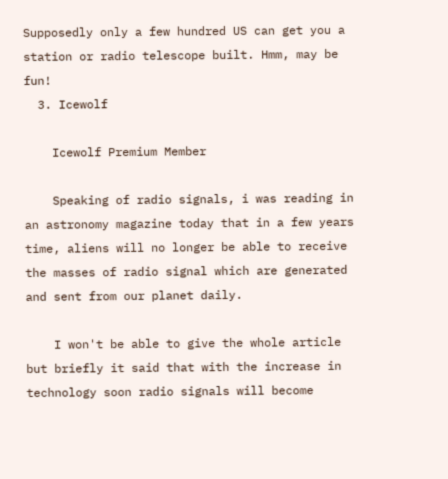Supposedly only a few hundred US can get you a station or radio telescope built. Hmm, may be fun!
  3. Icewolf

    Icewolf Premium Member

    Speaking of radio signals, i was reading in an astronomy magazine today that in a few years time, aliens will no longer be able to receive the masses of radio signal which are generated and sent from our planet daily.

    I won't be able to give the whole article but briefly it said that with the increase in technology soon radio signals will become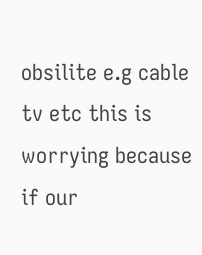obsilite e.g cable tv etc this is worrying because if our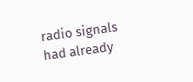radio signals had already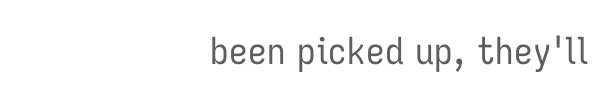been picked up, they'll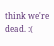think we're dead. :(